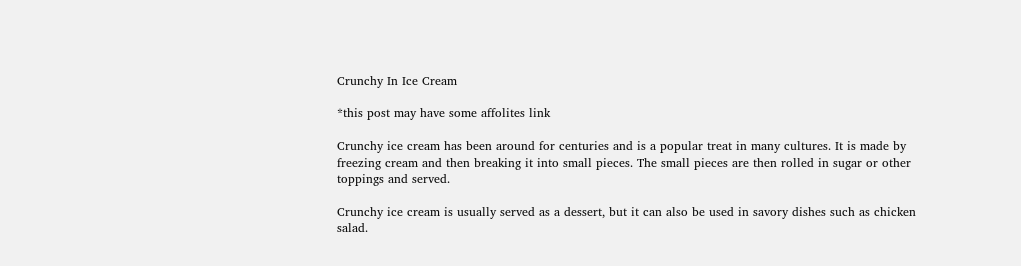Crunchy In Ice Cream

*this post may have some affolites link

Crunchy ice cream has been around for centuries and is a popular treat in many cultures. It is made by freezing cream and then breaking it into small pieces. The small pieces are then rolled in sugar or other toppings and served.

Crunchy ice cream is usually served as a dessert, but it can also be used in savory dishes such as chicken salad.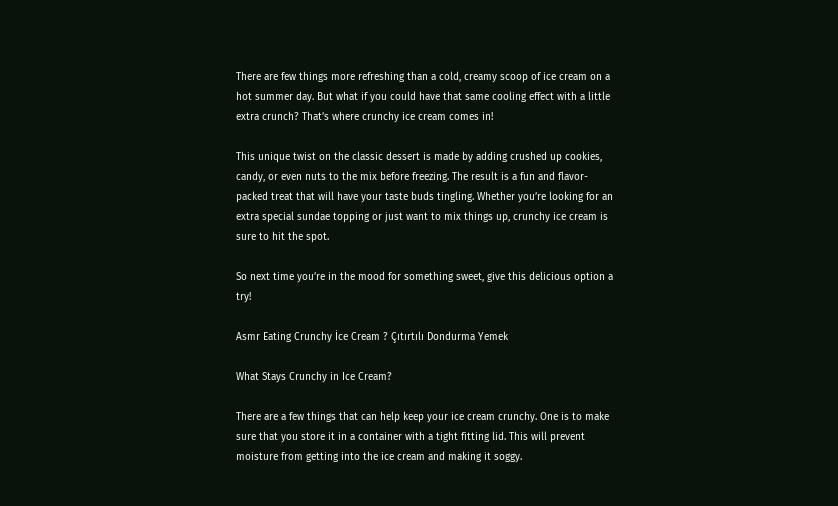There are few things more refreshing than a cold, creamy scoop of ice cream on a hot summer day. But what if you could have that same cooling effect with a little extra crunch? That’s where crunchy ice cream comes in!

This unique twist on the classic dessert is made by adding crushed up cookies, candy, or even nuts to the mix before freezing. The result is a fun and flavor-packed treat that will have your taste buds tingling. Whether you’re looking for an extra special sundae topping or just want to mix things up, crunchy ice cream is sure to hit the spot.

So next time you’re in the mood for something sweet, give this delicious option a try!

Asmr Eating Crunchy İce Cream ? Çıtırtılı Dondurma Yemek

What Stays Crunchy in Ice Cream?

There are a few things that can help keep your ice cream crunchy. One is to make sure that you store it in a container with a tight fitting lid. This will prevent moisture from getting into the ice cream and making it soggy.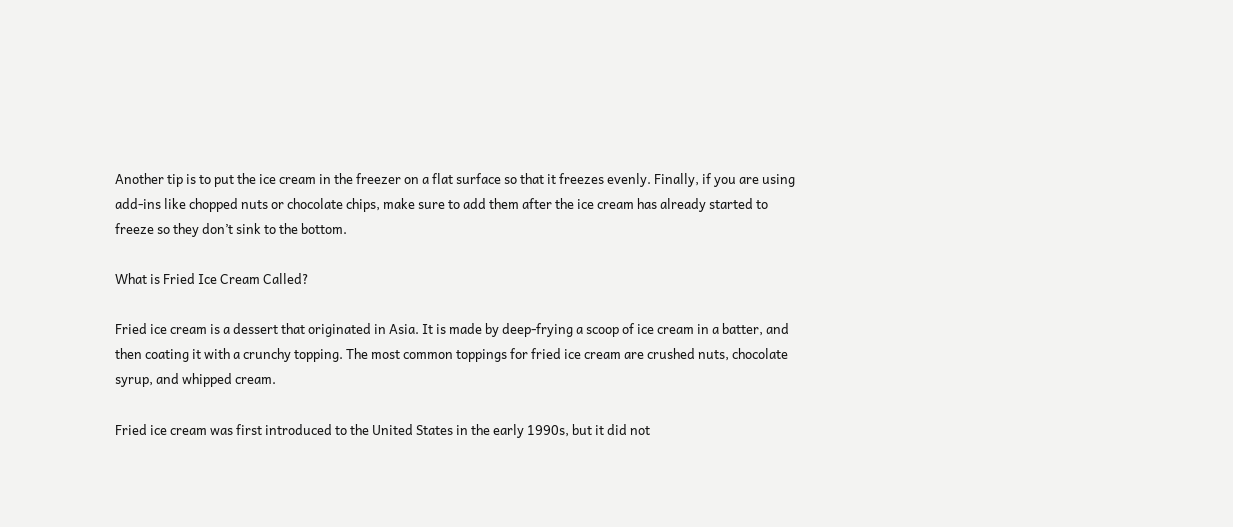Another tip is to put the ice cream in the freezer on a flat surface so that it freezes evenly. Finally, if you are using add-ins like chopped nuts or chocolate chips, make sure to add them after the ice cream has already started to freeze so they don’t sink to the bottom.

What is Fried Ice Cream Called?

Fried ice cream is a dessert that originated in Asia. It is made by deep-frying a scoop of ice cream in a batter, and then coating it with a crunchy topping. The most common toppings for fried ice cream are crushed nuts, chocolate syrup, and whipped cream.

Fried ice cream was first introduced to the United States in the early 1990s, but it did not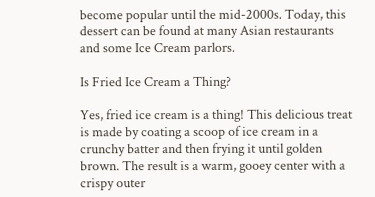become popular until the mid-2000s. Today, this dessert can be found at many Asian restaurants and some Ice Cream parlors.

Is Fried Ice Cream a Thing?

Yes, fried ice cream is a thing! This delicious treat is made by coating a scoop of ice cream in a crunchy batter and then frying it until golden brown. The result is a warm, gooey center with a crispy outer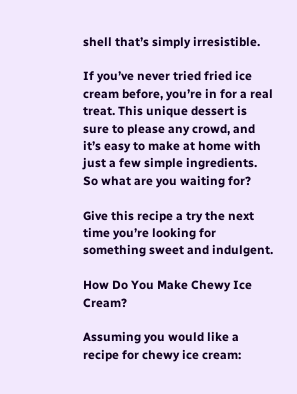shell that’s simply irresistible.

If you’ve never tried fried ice cream before, you’re in for a real treat. This unique dessert is sure to please any crowd, and it’s easy to make at home with just a few simple ingredients. So what are you waiting for?

Give this recipe a try the next time you’re looking for something sweet and indulgent.

How Do You Make Chewy Ice Cream?

Assuming you would like a recipe for chewy ice cream: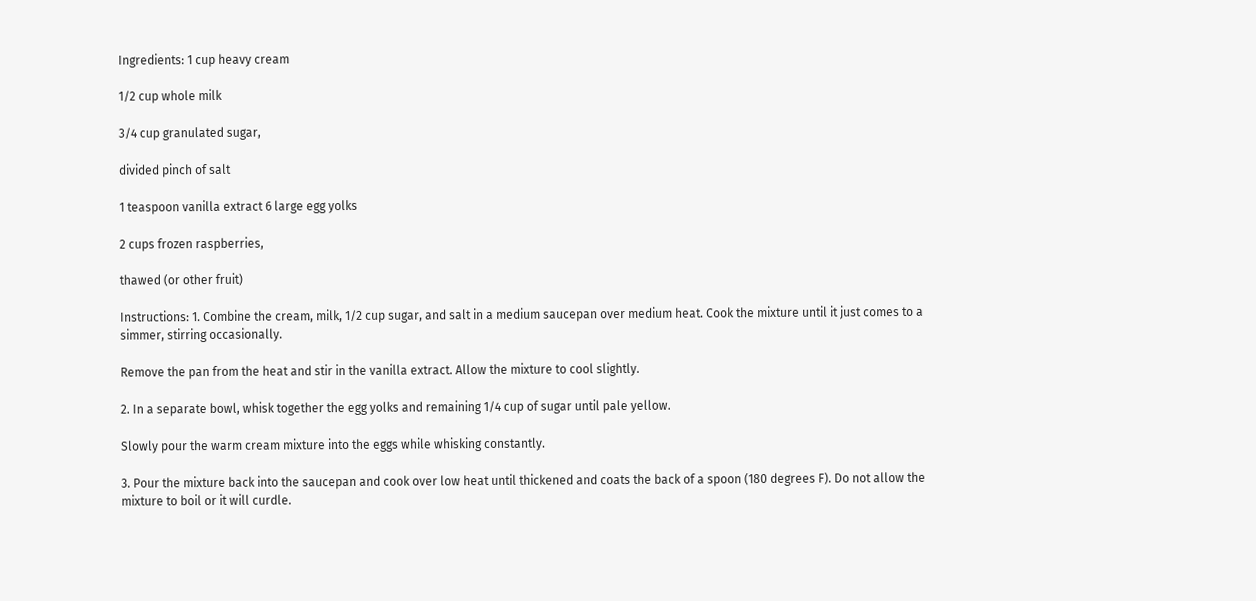Ingredients: 1 cup heavy cream

1/2 cup whole milk

3/4 cup granulated sugar,

divided pinch of salt

1 teaspoon vanilla extract 6 large egg yolks

2 cups frozen raspberries,

thawed (or other fruit)

Instructions: 1. Combine the cream, milk, 1/2 cup sugar, and salt in a medium saucepan over medium heat. Cook the mixture until it just comes to a simmer, stirring occasionally.

Remove the pan from the heat and stir in the vanilla extract. Allow the mixture to cool slightly.

2. In a separate bowl, whisk together the egg yolks and remaining 1/4 cup of sugar until pale yellow.

Slowly pour the warm cream mixture into the eggs while whisking constantly.

3. Pour the mixture back into the saucepan and cook over low heat until thickened and coats the back of a spoon (180 degrees F). Do not allow the mixture to boil or it will curdle.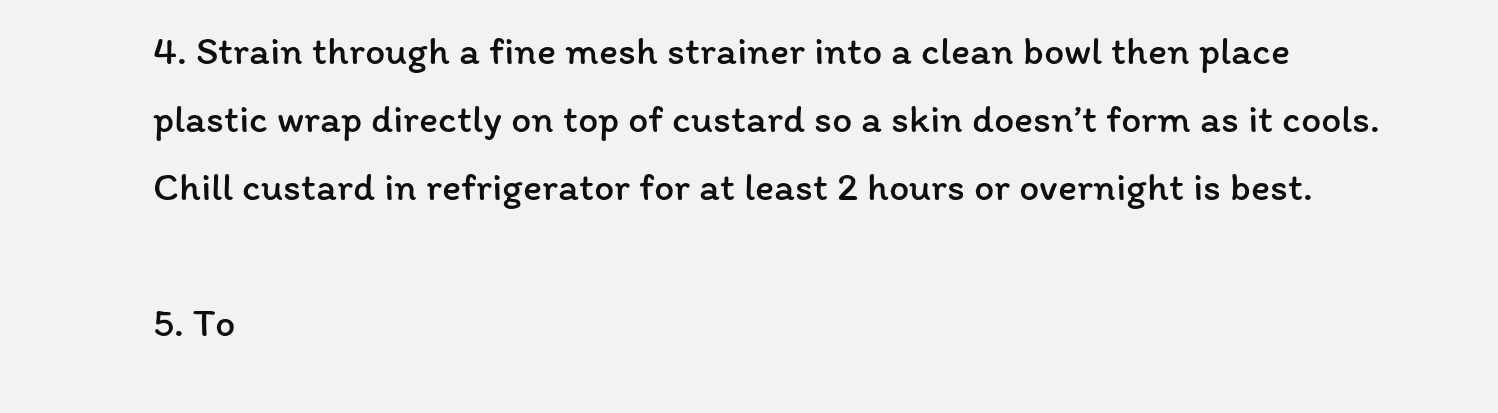4. Strain through a fine mesh strainer into a clean bowl then place plastic wrap directly on top of custard so a skin doesn’t form as it cools. Chill custard in refrigerator for at least 2 hours or overnight is best.

5. To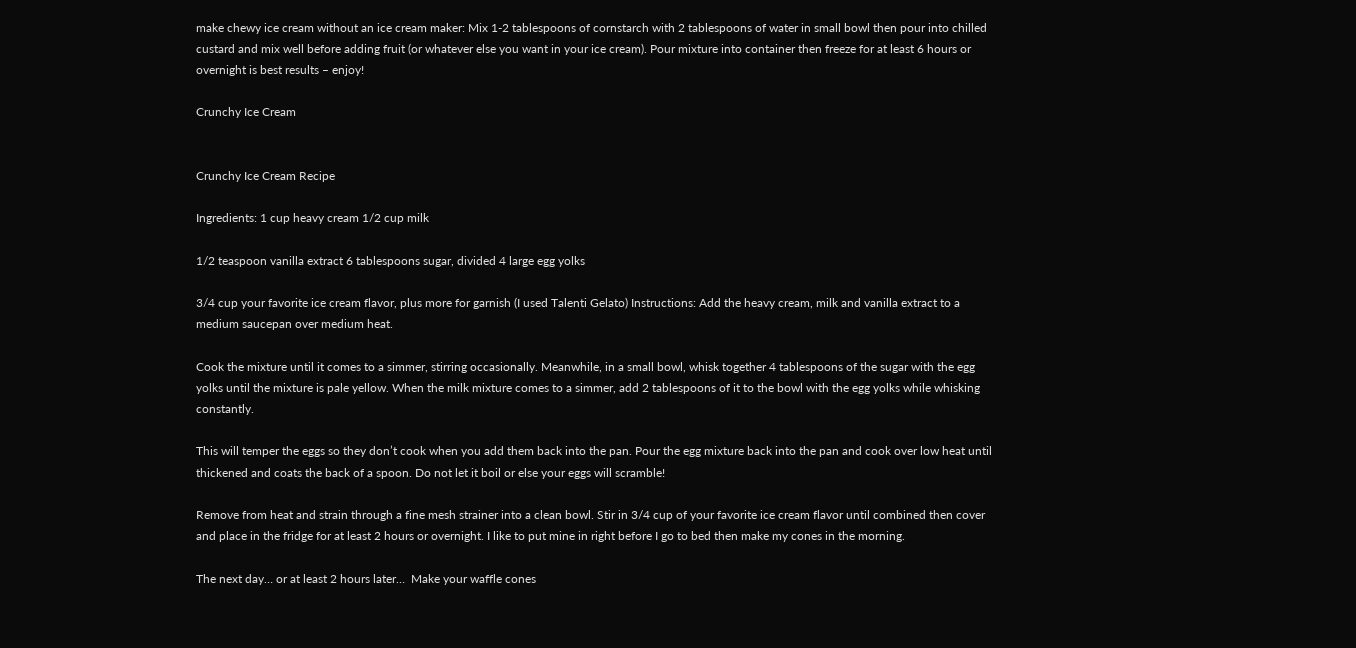make chewy ice cream without an ice cream maker: Mix 1-2 tablespoons of cornstarch with 2 tablespoons of water in small bowl then pour into chilled custard and mix well before adding fruit (or whatever else you want in your ice cream). Pour mixture into container then freeze for at least 6 hours or overnight is best results – enjoy!

Crunchy Ice Cream


Crunchy Ice Cream Recipe

Ingredients: 1 cup heavy cream 1/2 cup milk

1/2 teaspoon vanilla extract 6 tablespoons sugar, divided 4 large egg yolks

3/4 cup your favorite ice cream flavor, plus more for garnish (I used Talenti Gelato) Instructions: Add the heavy cream, milk and vanilla extract to a medium saucepan over medium heat.

Cook the mixture until it comes to a simmer, stirring occasionally. Meanwhile, in a small bowl, whisk together 4 tablespoons of the sugar with the egg yolks until the mixture is pale yellow. When the milk mixture comes to a simmer, add 2 tablespoons of it to the bowl with the egg yolks while whisking constantly.

This will temper the eggs so they don’t cook when you add them back into the pan. Pour the egg mixture back into the pan and cook over low heat until thickened and coats the back of a spoon. Do not let it boil or else your eggs will scramble!

Remove from heat and strain through a fine mesh strainer into a clean bowl. Stir in 3/4 cup of your favorite ice cream flavor until combined then cover and place in the fridge for at least 2 hours or overnight. I like to put mine in right before I go to bed then make my cones in the morning.

The next day… or at least 2 hours later…  Make your waffle cones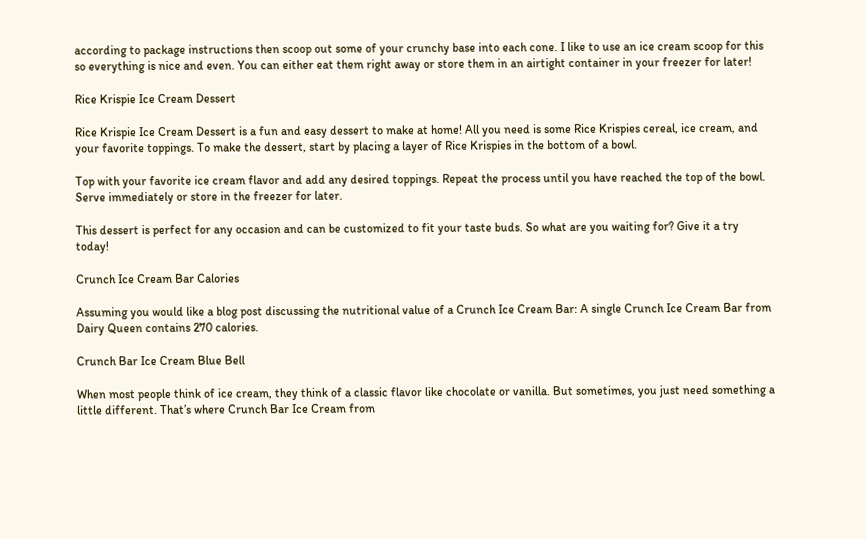according to package instructions then scoop out some of your crunchy base into each cone. I like to use an ice cream scoop for this so everything is nice and even. You can either eat them right away or store them in an airtight container in your freezer for later!

Rice Krispie Ice Cream Dessert

Rice Krispie Ice Cream Dessert is a fun and easy dessert to make at home! All you need is some Rice Krispies cereal, ice cream, and your favorite toppings. To make the dessert, start by placing a layer of Rice Krispies in the bottom of a bowl.

Top with your favorite ice cream flavor and add any desired toppings. Repeat the process until you have reached the top of the bowl. Serve immediately or store in the freezer for later.

This dessert is perfect for any occasion and can be customized to fit your taste buds. So what are you waiting for? Give it a try today!

Crunch Ice Cream Bar Calories

Assuming you would like a blog post discussing the nutritional value of a Crunch Ice Cream Bar: A single Crunch Ice Cream Bar from Dairy Queen contains 270 calories.

Crunch Bar Ice Cream Blue Bell

When most people think of ice cream, they think of a classic flavor like chocolate or vanilla. But sometimes, you just need something a little different. That’s where Crunch Bar Ice Cream from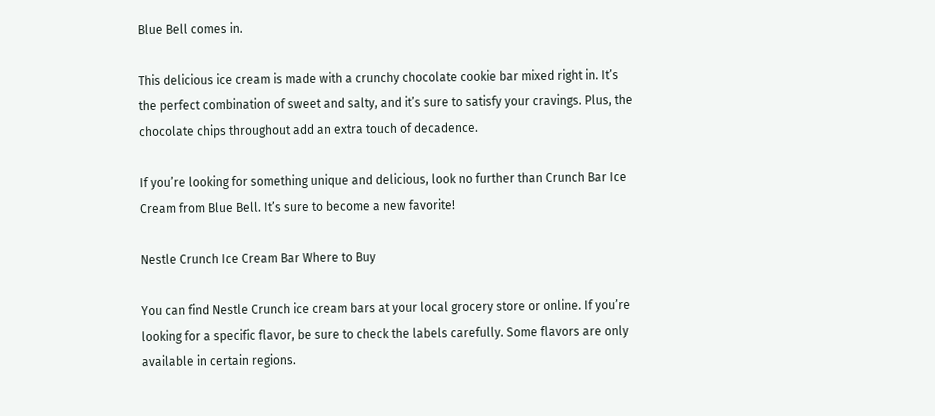Blue Bell comes in.

This delicious ice cream is made with a crunchy chocolate cookie bar mixed right in. It’s the perfect combination of sweet and salty, and it’s sure to satisfy your cravings. Plus, the chocolate chips throughout add an extra touch of decadence.

If you’re looking for something unique and delicious, look no further than Crunch Bar Ice Cream from Blue Bell. It’s sure to become a new favorite!

Nestle Crunch Ice Cream Bar Where to Buy

You can find Nestle Crunch ice cream bars at your local grocery store or online. If you’re looking for a specific flavor, be sure to check the labels carefully. Some flavors are only available in certain regions.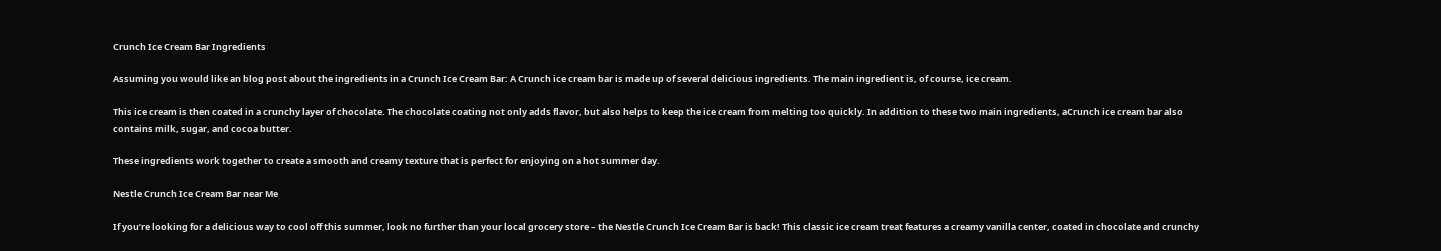Crunch Ice Cream Bar Ingredients

Assuming you would like an blog post about the ingredients in a Crunch Ice Cream Bar: A Crunch ice cream bar is made up of several delicious ingredients. The main ingredient is, of course, ice cream.

This ice cream is then coated in a crunchy layer of chocolate. The chocolate coating not only adds flavor, but also helps to keep the ice cream from melting too quickly. In addition to these two main ingredients, aCrunch ice cream bar also contains milk, sugar, and cocoa butter.

These ingredients work together to create a smooth and creamy texture that is perfect for enjoying on a hot summer day.

Nestle Crunch Ice Cream Bar near Me

If you’re looking for a delicious way to cool off this summer, look no further than your local grocery store – the Nestle Crunch Ice Cream Bar is back! This classic ice cream treat features a creamy vanilla center, coated in chocolate and crunchy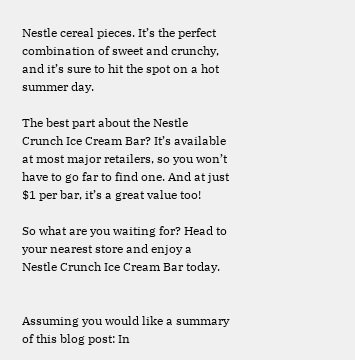Nestle cereal pieces. It’s the perfect combination of sweet and crunchy, and it’s sure to hit the spot on a hot summer day.

The best part about the Nestle Crunch Ice Cream Bar? It’s available at most major retailers, so you won’t have to go far to find one. And at just $1 per bar, it’s a great value too!

So what are you waiting for? Head to your nearest store and enjoy a Nestle Crunch Ice Cream Bar today.


Assuming you would like a summary of this blog post: In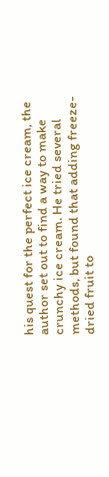his quest for the perfect ice cream, the author set out to find a way to make crunchy ice cream. He tried several methods, but found that adding freeze-dried fruit to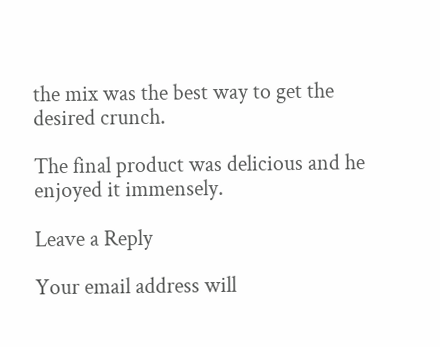the mix was the best way to get the desired crunch.

The final product was delicious and he enjoyed it immensely.

Leave a Reply

Your email address will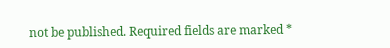not be published. Required fields are marked *